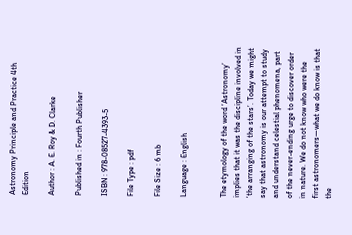Astronomy Principle and Practice 4th Edition

Author : A. E. Roy & D. Clarke

Published in : Fourth Publisher

ISBN : 978-08527-4393-5

File Type : pdf

File Size : 6 mb

Language : English


The etymology of the word ‘Astronomy’ implies that it was the discipline involved in ‘the arranging of the stars’. Today we might say that astronomy is our attempt to study and understand celestial phenomena, part of the never-ending urge to discover order in nature. We do not know who were the first astronomers—what we do know is that the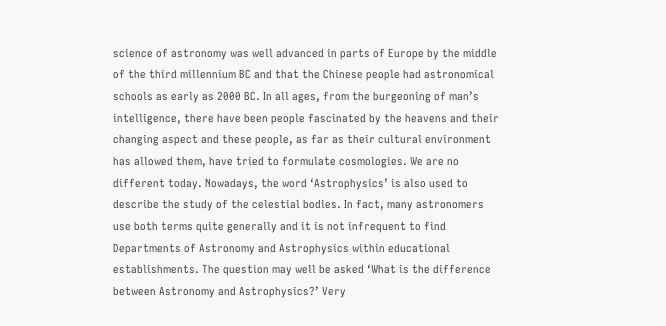science of astronomy was well advanced in parts of Europe by the middle of the third millennium BC and that the Chinese people had astronomical schools as early as 2000 BC. In all ages, from the burgeoning of man’s intelligence, there have been people fascinated by the heavens and their changing aspect and these people, as far as their cultural environment has allowed them, have tried to formulate cosmologies. We are no different today. Nowadays, the word ‘Astrophysics’ is also used to describe the study of the celestial bodies. In fact, many astronomers use both terms quite generally and it is not infrequent to find Departments of Astronomy and Astrophysics within educational establishments. The question may well be asked ‘What is the difference between Astronomy and Astrophysics?’ Very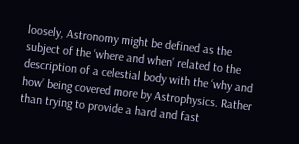loosely, Astronomy might be defined as the subject of the ‘where and when’ related to the description of a celestial body with the ‘why and how’ being covered more by Astrophysics. Rather than trying to provide a hard and fast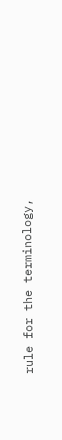rule for the terminology,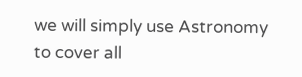we will simply use Astronomy to cover all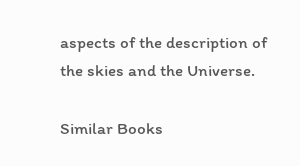aspects of the description of the skies and the Universe.

Similar Books